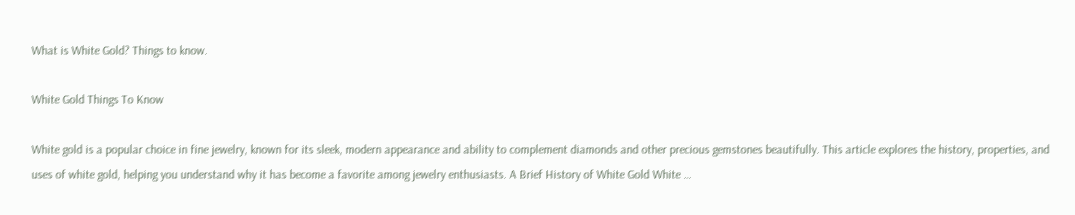What is White Gold? Things to know.

White Gold Things To Know

White gold is a popular choice in fine jewelry, known for its sleek, modern appearance and ability to complement diamonds and other precious gemstones beautifully. This article explores the history, properties, and uses of white gold, helping you understand why it has become a favorite among jewelry enthusiasts. A Brief History of White Gold White …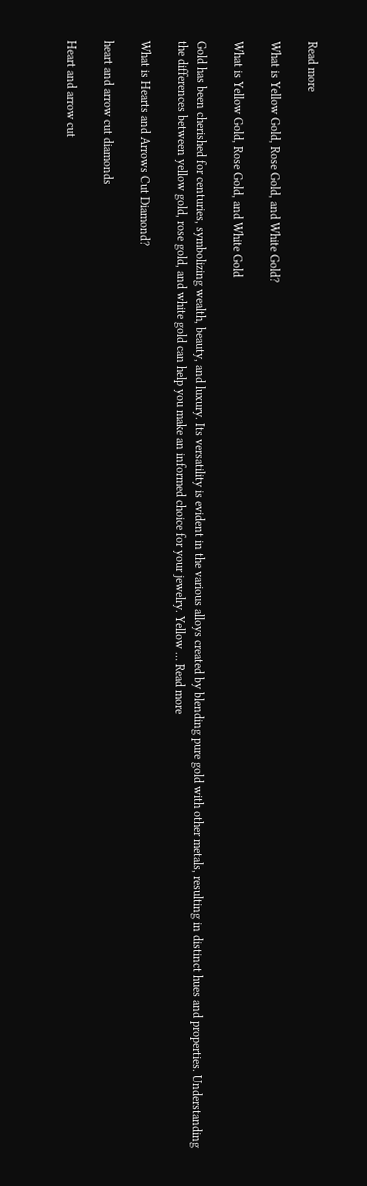Read more

What is Yellow Gold, Rose Gold, and White Gold?

What is Yellow Gold, Rose Gold, and White Gold

Gold has been cherished for centuries, symbolizing wealth, beauty, and luxury. Its versatility is evident in the various alloys created by blending pure gold with other metals, resulting in distinct hues and properties. Understanding the differences between yellow gold, rose gold, and white gold can help you make an informed choice for your jewelry. Yellow … Read more

What is Hearts and Arrows Cut Diamond?

heart and arrow cut diamonds

Heart and arrow cut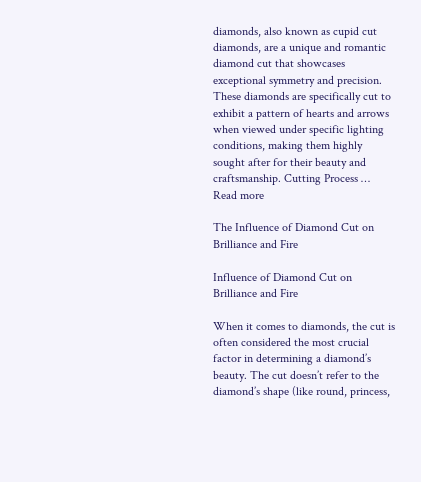diamonds, also known as cupid cut diamonds, are a unique and romantic diamond cut that showcases exceptional symmetry and precision. These diamonds are specifically cut to exhibit a pattern of hearts and arrows when viewed under specific lighting conditions, making them highly sought after for their beauty and craftsmanship. Cutting Process … Read more

The Influence of Diamond Cut on Brilliance and Fire

Influence of Diamond Cut on Brilliance and Fire

When it comes to diamonds, the cut is often considered the most crucial factor in determining a diamond’s beauty. The cut doesn’t refer to the diamond’s shape (like round, princess,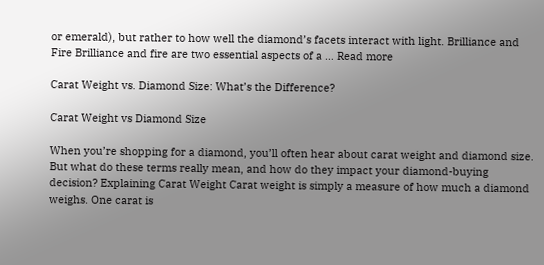or emerald), but rather to how well the diamond’s facets interact with light. Brilliance and Fire Brilliance and fire are two essential aspects of a … Read more

Carat Weight vs. Diamond Size: What’s the Difference?

Carat Weight vs Diamond Size

When you’re shopping for a diamond, you’ll often hear about carat weight and diamond size. But what do these terms really mean, and how do they impact your diamond-buying decision? Explaining Carat Weight Carat weight is simply a measure of how much a diamond weighs. One carat is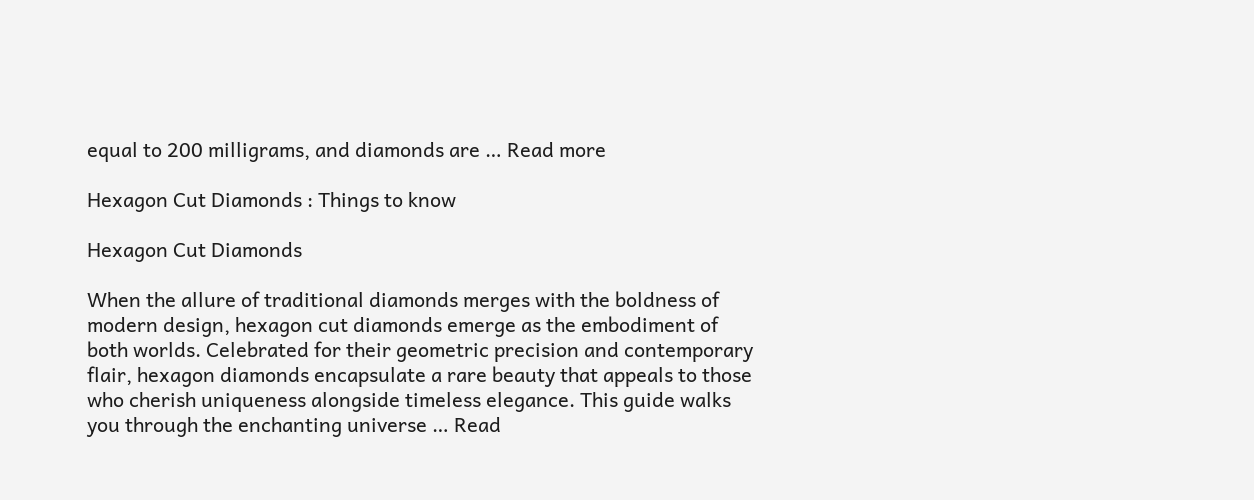equal to 200 milligrams, and diamonds are … Read more

Hexagon Cut Diamonds : Things to know

Hexagon Cut Diamonds

When the allure of traditional diamonds merges with the boldness of modern design, hexagon cut diamonds emerge as the embodiment of both worlds. Celebrated for their geometric precision and contemporary flair, hexagon diamonds encapsulate a rare beauty that appeals to those who cherish uniqueness alongside timeless elegance. This guide walks you through the enchanting universe … Read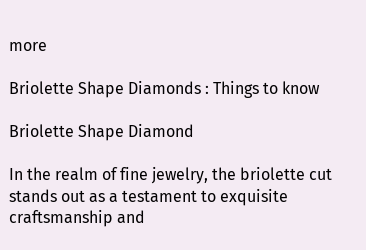more

Briolette Shape Diamonds : Things to know

Briolette Shape Diamond

In the realm of fine jewelry, the briolette cut stands out as a testament to exquisite craftsmanship and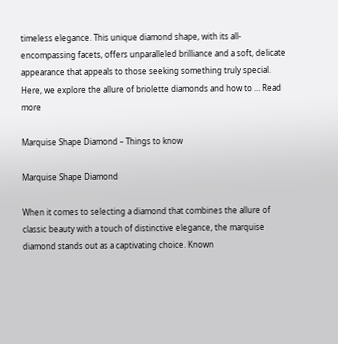timeless elegance. This unique diamond shape, with its all-encompassing facets, offers unparalleled brilliance and a soft, delicate appearance that appeals to those seeking something truly special. Here, we explore the allure of briolette diamonds and how to … Read more

Marquise Shape Diamond – Things to know

Marquise Shape Diamond

When it comes to selecting a diamond that combines the allure of classic beauty with a touch of distinctive elegance, the marquise diamond stands out as a captivating choice. Known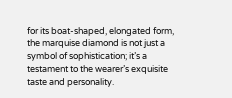for its boat-shaped, elongated form, the marquise diamond is not just a symbol of sophistication; it’s a testament to the wearer’s exquisite taste and personality.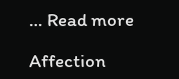… Read more

Affection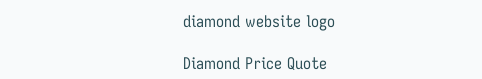diamond website logo

Diamond Price Quote